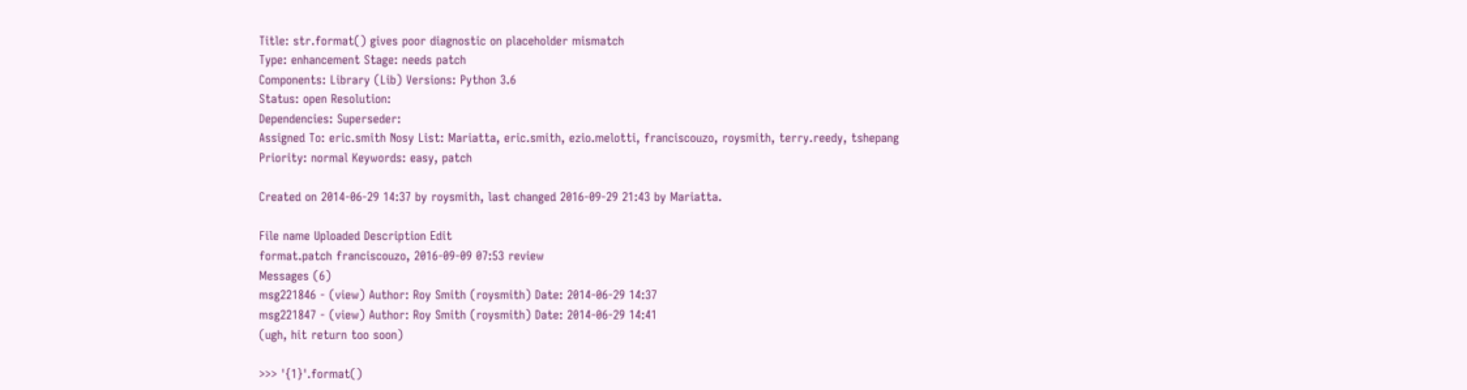Title: str.format() gives poor diagnostic on placeholder mismatch
Type: enhancement Stage: needs patch
Components: Library (Lib) Versions: Python 3.6
Status: open Resolution:
Dependencies: Superseder:
Assigned To: eric.smith Nosy List: Mariatta, eric.smith, ezio.melotti, franciscouzo, roysmith, terry.reedy, tshepang
Priority: normal Keywords: easy, patch

Created on 2014-06-29 14:37 by roysmith, last changed 2016-09-29 21:43 by Mariatta.

File name Uploaded Description Edit
format.patch franciscouzo, 2016-09-09 07:53 review
Messages (6)
msg221846 - (view) Author: Roy Smith (roysmith) Date: 2014-06-29 14:37
msg221847 - (view) Author: Roy Smith (roysmith) Date: 2014-06-29 14:41
(ugh, hit return too soon)

>>> '{1}'.format()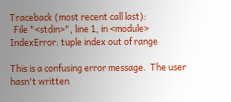Traceback (most recent call last):
  File "<stdin>", line 1, in <module>
IndexError: tuple index out of range

This is a confusing error message.  The user hasn't written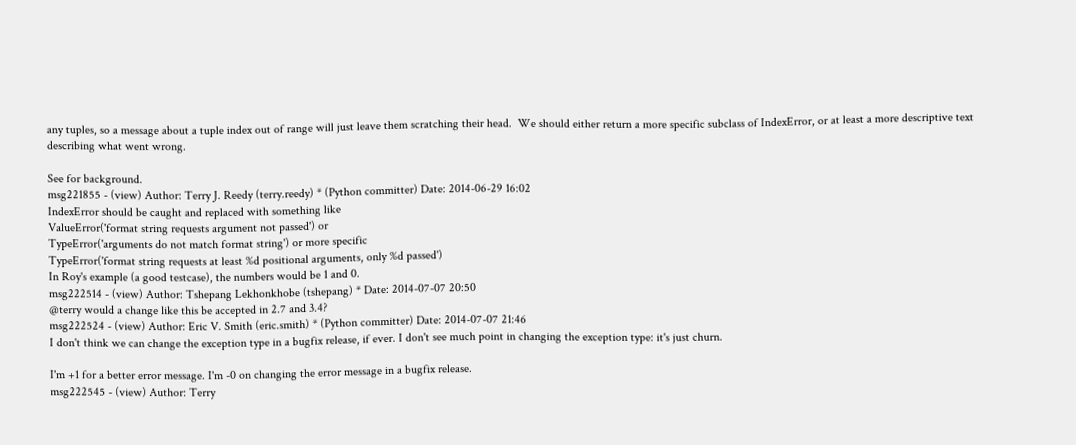any tuples, so a message about a tuple index out of range will just leave them scratching their head.  We should either return a more specific subclass of IndexError, or at least a more descriptive text describing what went wrong.

See for background.
msg221855 - (view) Author: Terry J. Reedy (terry.reedy) * (Python committer) Date: 2014-06-29 16:02
IndexError should be caught and replaced with something like
ValueError('format string requests argument not passed') or
TypeError('arguments do not match format string') or more specific
TypeError('format string requests at least %d positional arguments, only %d passed')
In Roy's example (a good testcase), the numbers would be 1 and 0.
msg222514 - (view) Author: Tshepang Lekhonkhobe (tshepang) * Date: 2014-07-07 20:50
@terry would a change like this be accepted in 2.7 and 3.4?
msg222524 - (view) Author: Eric V. Smith (eric.smith) * (Python committer) Date: 2014-07-07 21:46
I don't think we can change the exception type in a bugfix release, if ever. I don't see much point in changing the exception type: it's just churn.

I'm +1 for a better error message. I'm -0 on changing the error message in a bugfix release.
msg222545 - (view) Author: Terry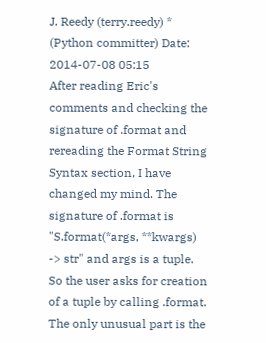J. Reedy (terry.reedy) * (Python committer) Date: 2014-07-08 05:15
After reading Eric's comments and checking the signature of .format and rereading the Format String Syntax section, I have changed my mind. The signature of .format is "S.format(*args, **kwargs) -> str" and args is a tuple. So the user asks for creation of a tuple by calling .format. The only unusual part is the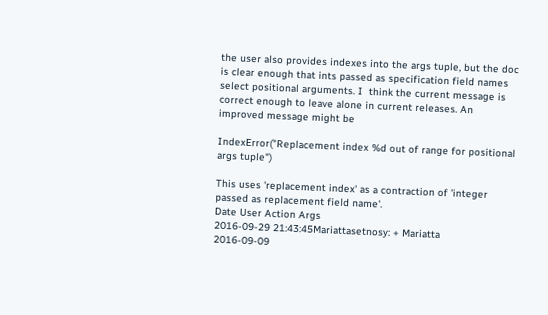the user also provides indexes into the args tuple, but the doc is clear enough that ints passed as specification field names select positional arguments. I  think the current message is correct enough to leave alone in current releases. An improved message might be

IndexError("Replacement index %d out of range for positional args tuple")

This uses 'replacement index' as a contraction of 'integer passed as replacement field name'.
Date User Action Args
2016-09-29 21:43:45Mariattasetnosy: + Mariatta
2016-09-09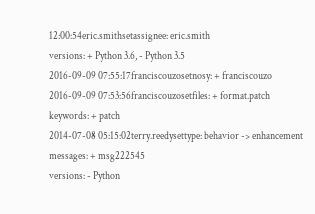12:00:54eric.smithsetassignee: eric.smith
versions: + Python 3.6, - Python 3.5
2016-09-09 07:55:17franciscouzosetnosy: + franciscouzo
2016-09-09 07:53:56franciscouzosetfiles: + format.patch
keywords: + patch
2014-07-08 05:15:02terry.reedysettype: behavior -> enhancement
messages: + msg222545
versions: - Python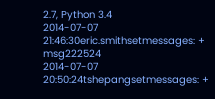2.7, Python 3.4
2014-07-07 21:46:30eric.smithsetmessages: + msg222524
2014-07-07 20:50:24tshepangsetmessages: +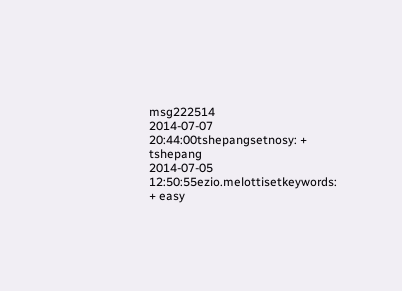msg222514
2014-07-07 20:44:00tshepangsetnosy: + tshepang
2014-07-05 12:50:55ezio.melottisetkeywords: + easy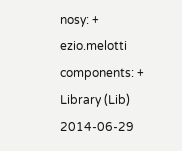nosy: + ezio.melotti
components: + Library (Lib)
2014-06-29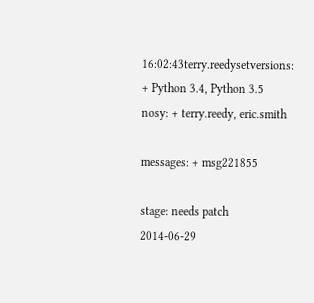16:02:43terry.reedysetversions: + Python 3.4, Python 3.5
nosy: + terry.reedy, eric.smith

messages: + msg221855

stage: needs patch
2014-06-29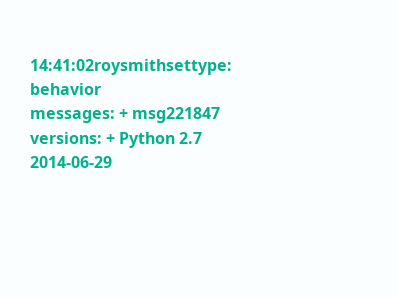14:41:02roysmithsettype: behavior
messages: + msg221847
versions: + Python 2.7
2014-06-29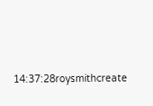14:37:28roysmithcreate